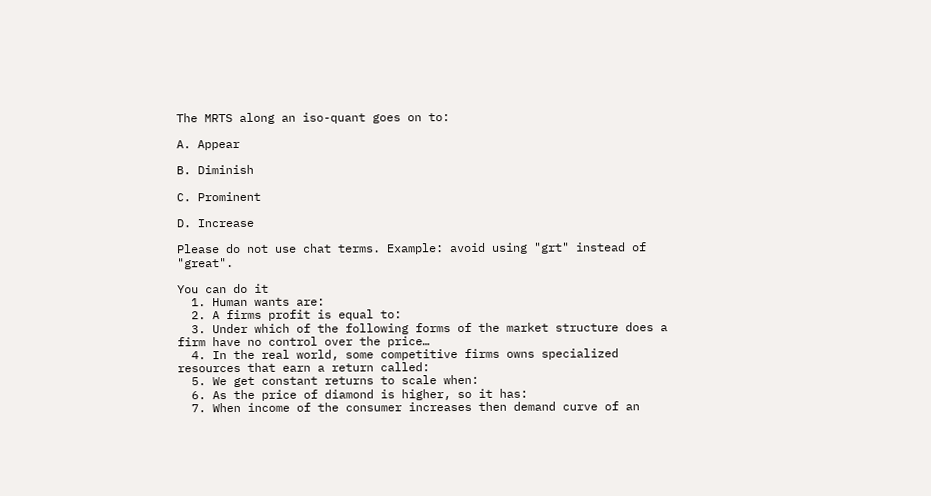The MRTS along an iso-quant goes on to:

A. Appear

B. Diminish

C. Prominent

D. Increase

Please do not use chat terms. Example: avoid using "grt" instead of "great".

You can do it
  1. Human wants are:
  2. A firms profit is equal to:
  3. Under which of the following forms of the market structure does a firm have no control over the price…
  4. In the real world, some competitive firms owns specialized resources that earn a return called:
  5. We get constant returns to scale when:
  6. As the price of diamond is higher, so it has:
  7. When income of the consumer increases then demand curve of an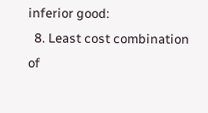inferior good:
  8. Least cost combination of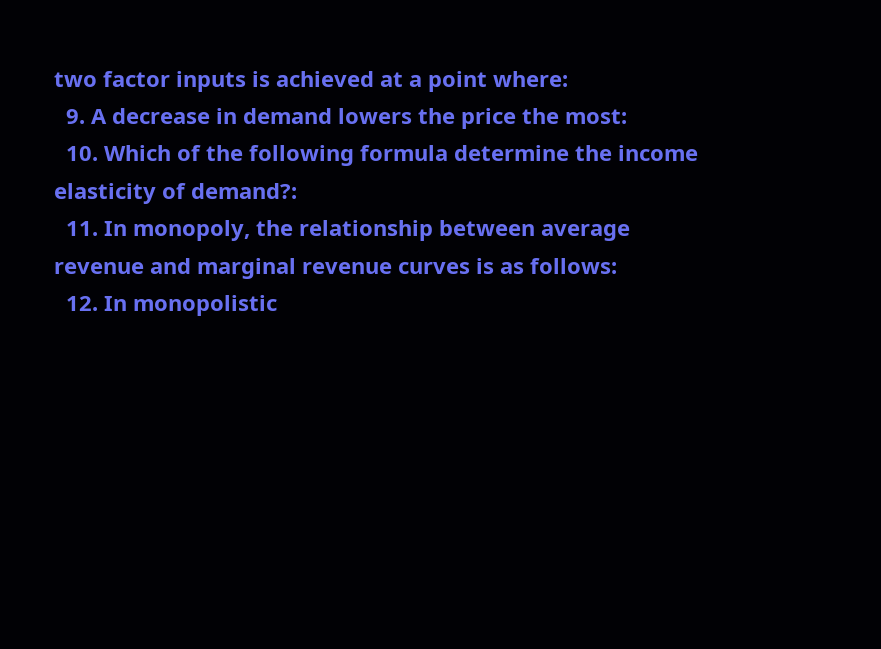two factor inputs is achieved at a point where:
  9. A decrease in demand lowers the price the most:
  10. Which of the following formula determine the income elasticity of demand?:
  11. In monopoly, the relationship between average revenue and marginal revenue curves is as follows:
  12. In monopolistic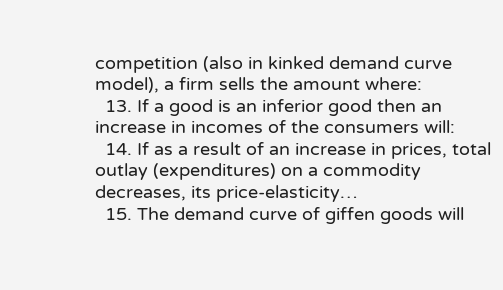competition (also in kinked demand curve model), a firm sells the amount where:
  13. If a good is an inferior good then an increase in incomes of the consumers will:
  14. If as a result of an increase in prices, total outlay (expenditures) on a commodity decreases, its price-elasticity…
  15. The demand curve of giffen goods will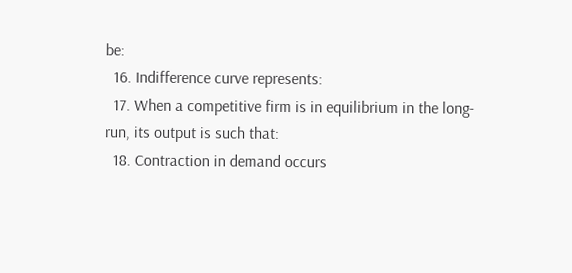be:
  16. Indifference curve represents:
  17. When a competitive firm is in equilibrium in the long-run, its output is such that:
  18. Contraction in demand occurs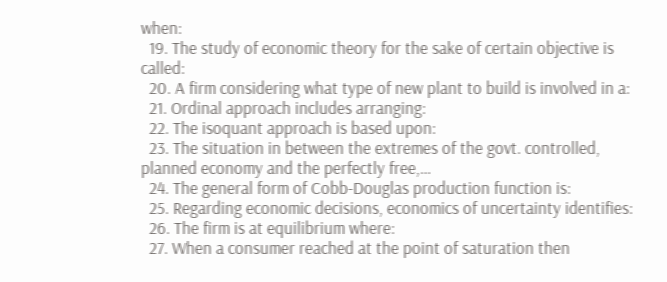when:
  19. The study of economic theory for the sake of certain objective is called:
  20. A firm considering what type of new plant to build is involved in a:
  21. Ordinal approach includes arranging:
  22. The isoquant approach is based upon:
  23. The situation in between the extremes of the govt. controlled, planned economy and the perfectly free,…
  24. The general form of Cobb-Douglas production function is:
  25. Regarding economic decisions, economics of uncertainty identifies:
  26. The firm is at equilibrium where:
  27. When a consumer reached at the point of saturation then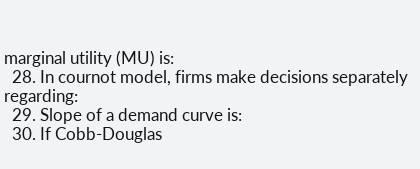marginal utility (MU) is:
  28. In cournot model, firms make decisions separately regarding:
  29. Slope of a demand curve is:
  30. If Cobb-Douglas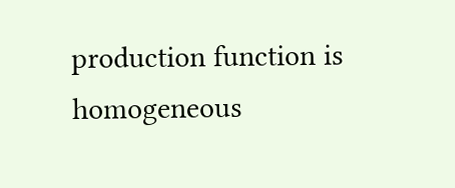production function is homogeneous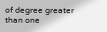of degree greater than one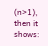(n>1), then it shows: